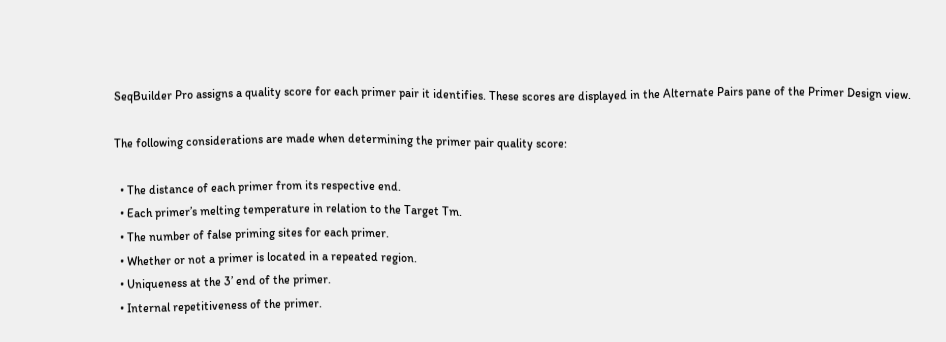SeqBuilder Pro assigns a quality score for each primer pair it identifies. These scores are displayed in the Alternate Pairs pane of the Primer Design view.

The following considerations are made when determining the primer pair quality score:

  • The distance of each primer from its respective end.
  • Each primer’s melting temperature in relation to the Target Tm.
  • The number of false priming sites for each primer.
  • Whether or not a primer is located in a repeated region.
  • Uniqueness at the 3’ end of the primer.
  • Internal repetitiveness of the primer.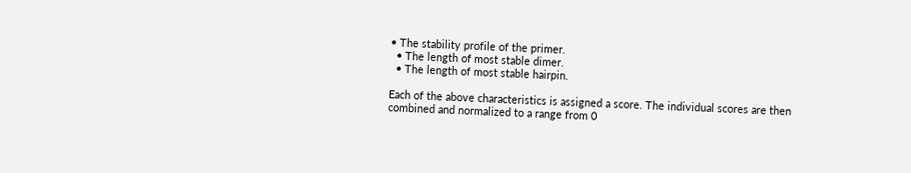• The stability profile of the primer.
  • The length of most stable dimer.
  • The length of most stable hairpin.

Each of the above characteristics is assigned a score. The individual scores are then combined and normalized to a range from 0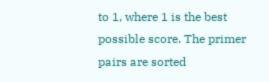to 1, where 1 is the best possible score. The primer pairs are sorted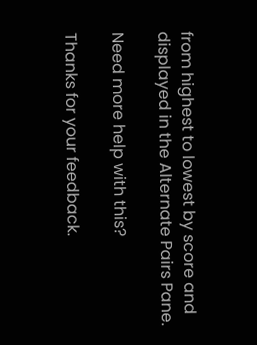from highest to lowest by score and displayed in the Alternate Pairs Pane.

Need more help with this?

Thanks for your feedback.